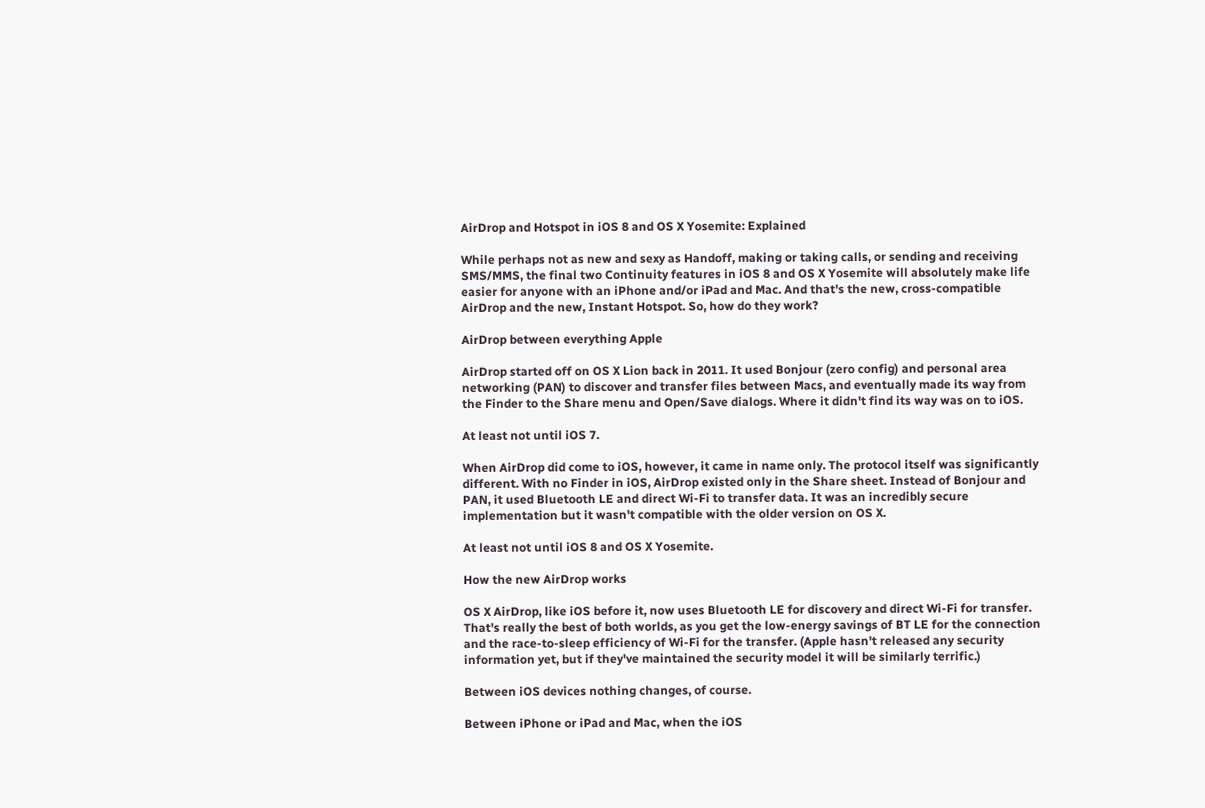AirDrop and Hotspot in iOS 8 and OS X Yosemite: Explained

While perhaps not as new and sexy as Handoff, making or taking calls, or sending and receiving SMS/MMS, the final two Continuity features in iOS 8 and OS X Yosemite will absolutely make life easier for anyone with an iPhone and/or iPad and Mac. And that's the new, cross-compatible AirDrop and the new, Instant Hotspot. So, how do they work?

AirDrop between everything Apple

AirDrop started off on OS X Lion back in 2011. It used Bonjour (zero config) and personal area networking (PAN) to discover and transfer files between Macs, and eventually made its way from the Finder to the Share menu and Open/Save dialogs. Where it didn't find its way was on to iOS.

At least not until iOS 7.

When AirDrop did come to iOS, however, it came in name only. The protocol itself was significantly different. With no Finder in iOS, AirDrop existed only in the Share sheet. Instead of Bonjour and PAN, it used Bluetooth LE and direct Wi-Fi to transfer data. It was an incredibly secure implementation but it wasn't compatible with the older version on OS X.

At least not until iOS 8 and OS X Yosemite.

How the new AirDrop works

OS X AirDrop, like iOS before it, now uses Bluetooth LE for discovery and direct Wi-Fi for transfer. That's really the best of both worlds, as you get the low-energy savings of BT LE for the connection and the race-to-sleep efficiency of Wi-Fi for the transfer. (Apple hasn't released any security information yet, but if they've maintained the security model it will be similarly terrific.)

Between iOS devices nothing changes, of course.

Between iPhone or iPad and Mac, when the iOS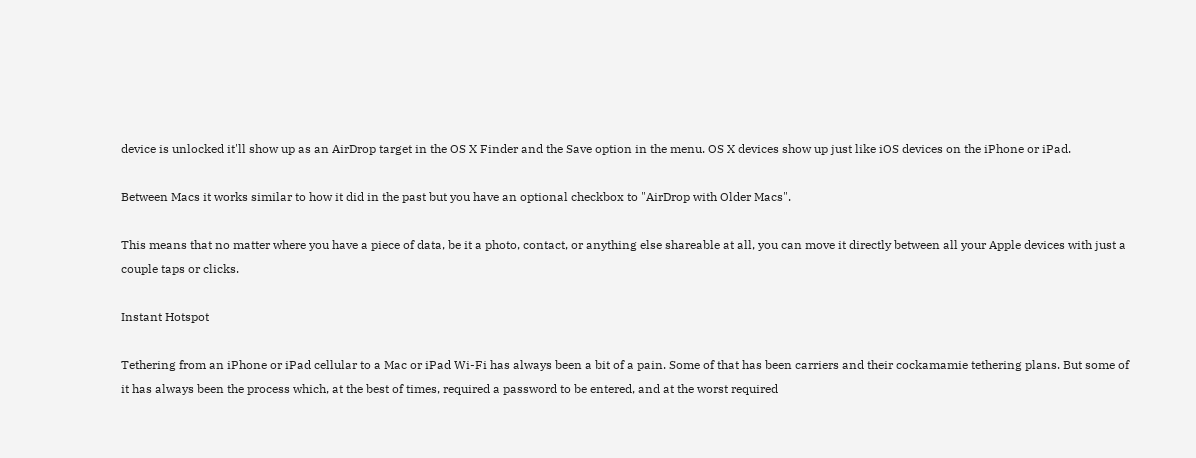device is unlocked it'll show up as an AirDrop target in the OS X Finder and the Save option in the menu. OS X devices show up just like iOS devices on the iPhone or iPad.

Between Macs it works similar to how it did in the past but you have an optional checkbox to "AirDrop with Older Macs".

This means that no matter where you have a piece of data, be it a photo, contact, or anything else shareable at all, you can move it directly between all your Apple devices with just a couple taps or clicks.

Instant Hotspot

Tethering from an iPhone or iPad cellular to a Mac or iPad Wi-Fi has always been a bit of a pain. Some of that has been carriers and their cockamamie tethering plans. But some of it has always been the process which, at the best of times, required a password to be entered, and at the worst required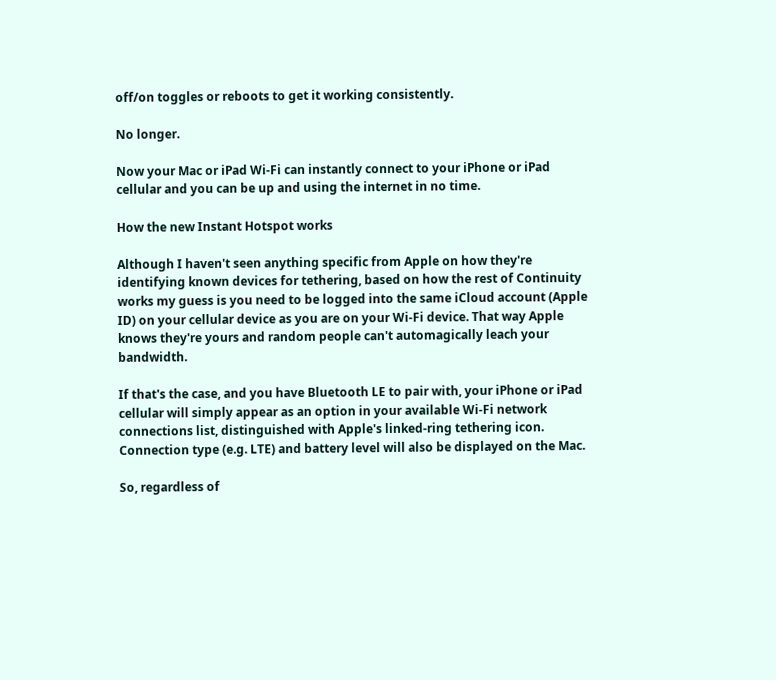off/on toggles or reboots to get it working consistently.

No longer.

Now your Mac or iPad Wi-Fi can instantly connect to your iPhone or iPad cellular and you can be up and using the internet in no time.

How the new Instant Hotspot works

Although I haven't seen anything specific from Apple on how they're identifying known devices for tethering, based on how the rest of Continuity works my guess is you need to be logged into the same iCloud account (Apple ID) on your cellular device as you are on your Wi-Fi device. That way Apple knows they're yours and random people can't automagically leach your bandwidth.

If that's the case, and you have Bluetooth LE to pair with, your iPhone or iPad cellular will simply appear as an option in your available Wi-Fi network connections list, distinguished with Apple's linked-ring tethering icon. Connection type (e.g. LTE) and battery level will also be displayed on the Mac.

So, regardless of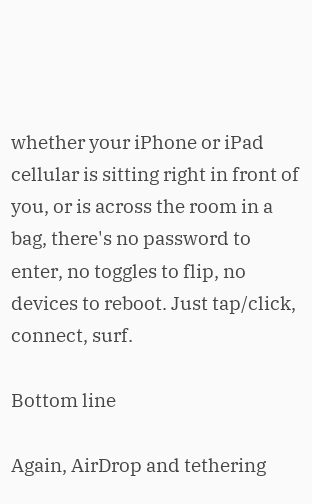whether your iPhone or iPad cellular is sitting right in front of you, or is across the room in a bag, there's no password to enter, no toggles to flip, no devices to reboot. Just tap/click, connect, surf.

Bottom line

Again, AirDrop and tethering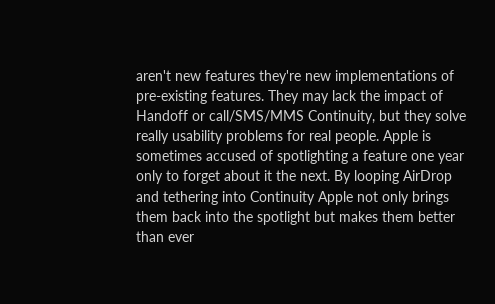aren't new features they're new implementations of pre-existing features. They may lack the impact of Handoff or call/SMS/MMS Continuity, but they solve really usability problems for real people. Apple is sometimes accused of spotlighting a feature one year only to forget about it the next. By looping AirDrop and tethering into Continuity Apple not only brings them back into the spotlight but makes them better than ever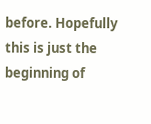before. Hopefully this is just the beginning of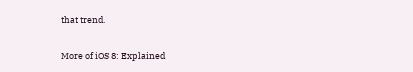that trend.

More of iOS 8: Explained